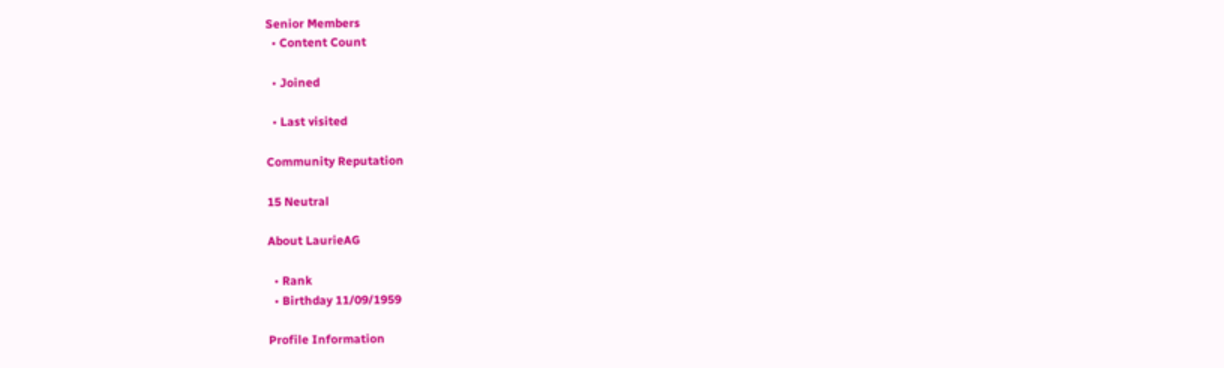Senior Members
  • Content Count

  • Joined

  • Last visited

Community Reputation

15 Neutral

About LaurieAG

  • Rank
  • Birthday 11/09/1959

Profile Information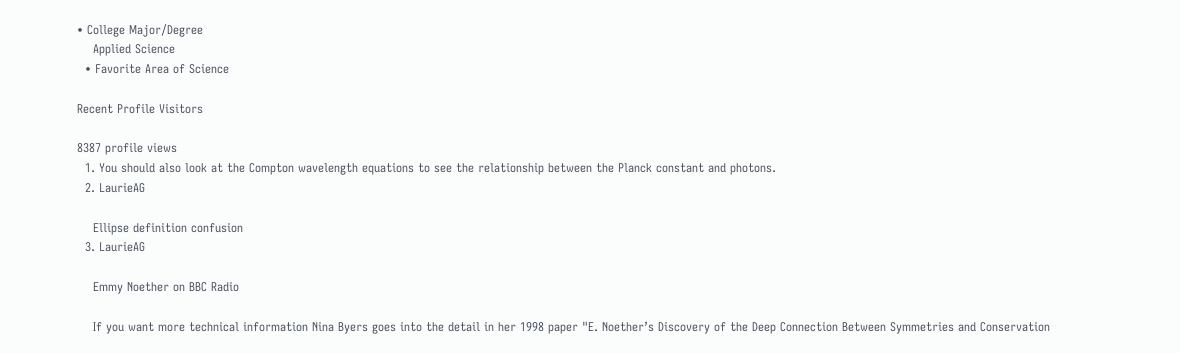• College Major/Degree
    Applied Science
  • Favorite Area of Science

Recent Profile Visitors

8387 profile views
  1. You should also look at the Compton wavelength equations to see the relationship between the Planck constant and photons.
  2. LaurieAG

    Ellipse definition confusion
  3. LaurieAG

    Emmy Noether on BBC Radio

    If you want more technical information Nina Byers goes into the detail in her 1998 paper "E. Noether’s Discovery of the Deep Connection Between Symmetries and Conservation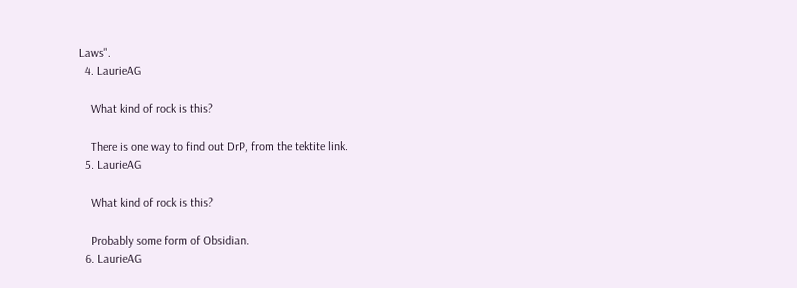Laws".
  4. LaurieAG

    What kind of rock is this?

    There is one way to find out DrP, from the tektite link.
  5. LaurieAG

    What kind of rock is this?

    Probably some form of Obsidian.
  6. LaurieAG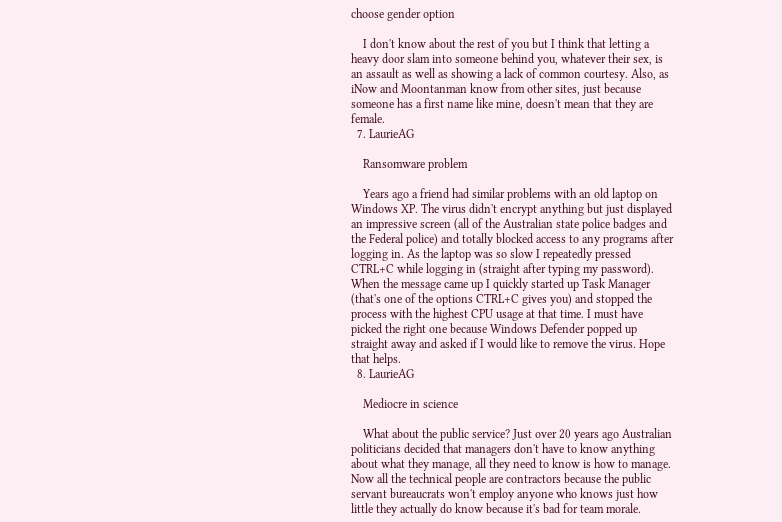choose gender option

    I don't know about the rest of you but I think that letting a heavy door slam into someone behind you, whatever their sex, is an assault as well as showing a lack of common courtesy. Also, as iNow and Moontanman know from other sites, just because someone has a first name like mine, doesn't mean that they are female.
  7. LaurieAG

    Ransomware problem

    Years ago a friend had similar problems with an old laptop on Windows XP. The virus didn't encrypt anything but just displayed an impressive screen (all of the Australian state police badges and the Federal police) and totally blocked access to any programs after logging in. As the laptop was so slow I repeatedly pressed CTRL+C while logging in (straight after typing my password). When the message came up I quickly started up Task Manager (that's one of the options CTRL+C gives you) and stopped the process with the highest CPU usage at that time. I must have picked the right one because Windows Defender popped up straight away and asked if I would like to remove the virus. Hope that helps.
  8. LaurieAG

    Mediocre in science

    What about the public service? Just over 20 years ago Australian politicians decided that managers don't have to know anything about what they manage, all they need to know is how to manage. Now all the technical people are contractors because the public servant bureaucrats won't employ anyone who knows just how little they actually do know because it's bad for team morale.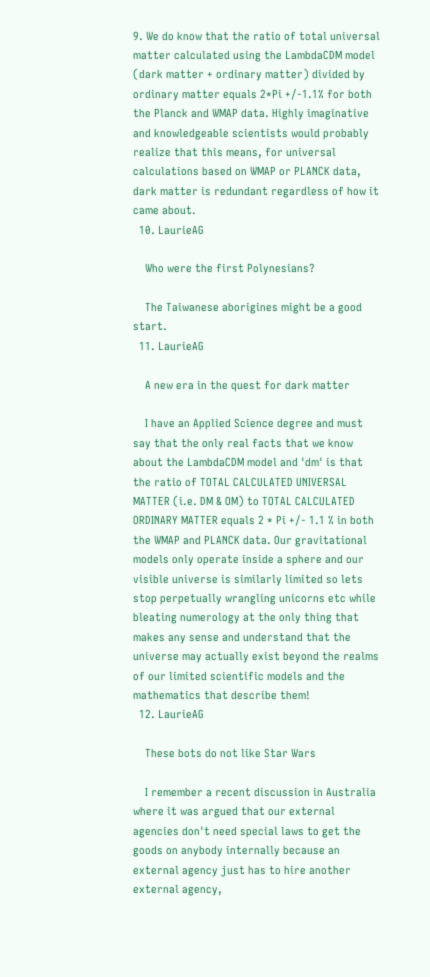9. We do know that the ratio of total universal matter calculated using the LambdaCDM model (dark matter + ordinary matter) divided by ordinary matter equals 2*Pi +/-1.1% for both the Planck and WMAP data. Highly imaginative and knowledgeable scientists would probably realize that this means, for universal calculations based on WMAP or PLANCK data, dark matter is redundant regardless of how it came about.
  10. LaurieAG

    Who were the first Polynesians?

    The Taiwanese aborigines might be a good start.
  11. LaurieAG

    A new era in the quest for dark matter

    I have an Applied Science degree and must say that the only real facts that we know about the LambdaCDM model and 'dm' is that the ratio of TOTAL CALCULATED UNIVERSAL MATTER (i.e. DM & OM) to TOTAL CALCULATED ORDINARY MATTER equals 2 * Pi +/- 1.1 % in both the WMAP and PLANCK data. Our gravitational models only operate inside a sphere and our visible universe is similarly limited so lets stop perpetually wrangling unicorns etc while bleating numerology at the only thing that makes any sense and understand that the universe may actually exist beyond the realms of our limited scientific models and the mathematics that describe them!
  12. LaurieAG

    These bots do not like Star Wars

    I remember a recent discussion in Australia where it was argued that our external agencies don't need special laws to get the goods on anybody internally because an external agency just has to hire another external agency,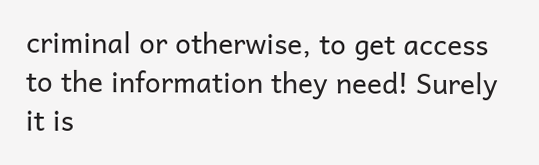criminal or otherwise, to get access to the information they need! Surely it is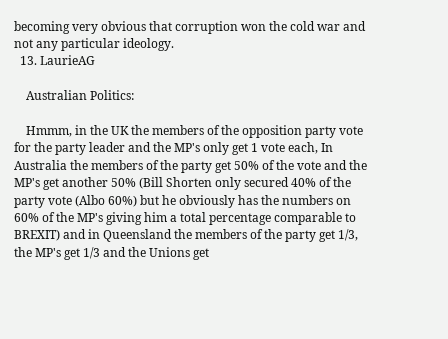becoming very obvious that corruption won the cold war and not any particular ideology.
  13. LaurieAG

    Australian Politics:

    Hmmm, in the UK the members of the opposition party vote for the party leader and the MP's only get 1 vote each, In Australia the members of the party get 50% of the vote and the MP's get another 50% (Bill Shorten only secured 40% of the party vote (Albo 60%) but he obviously has the numbers on 60% of the MP's giving him a total percentage comparable to BREXIT) and in Queensland the members of the party get 1/3, the MP's get 1/3 and the Unions get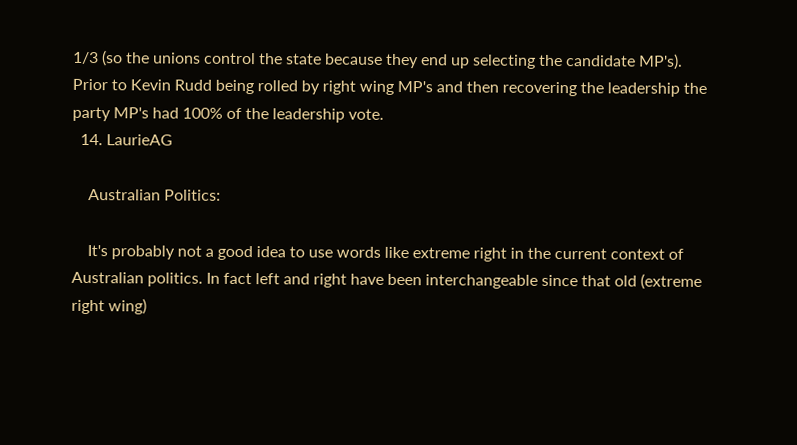1/3 (so the unions control the state because they end up selecting the candidate MP's). Prior to Kevin Rudd being rolled by right wing MP's and then recovering the leadership the party MP's had 100% of the leadership vote.
  14. LaurieAG

    Australian Politics:

    It's probably not a good idea to use words like extreme right in the current context of Australian politics. In fact left and right have been interchangeable since that old (extreme right wing)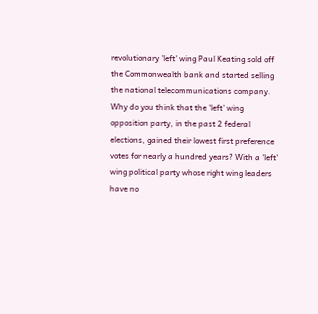revolutionary 'left' wing Paul Keating sold off the Commonwealth bank and started selling the national telecommunications company. Why do you think that the 'left' wing opposition party, in the past 2 federal elections, gained their lowest first preference votes for nearly a hundred years? With a 'left' wing political party whose right wing leaders have no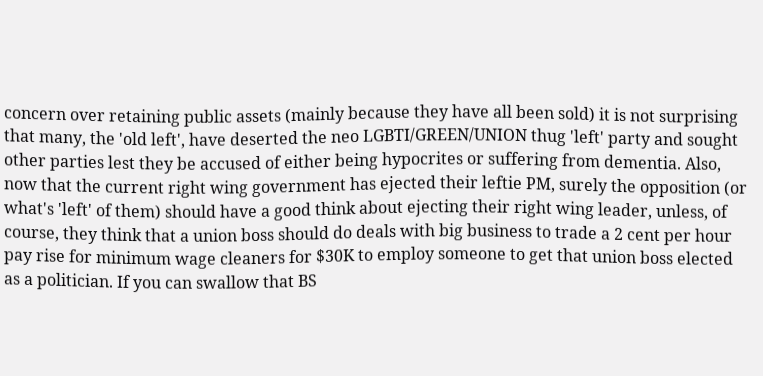concern over retaining public assets (mainly because they have all been sold) it is not surprising that many, the 'old left', have deserted the neo LGBTI/GREEN/UNION thug 'left' party and sought other parties lest they be accused of either being hypocrites or suffering from dementia. Also, now that the current right wing government has ejected their leftie PM, surely the opposition (or what's 'left' of them) should have a good think about ejecting their right wing leader, unless, of course, they think that a union boss should do deals with big business to trade a 2 cent per hour pay rise for minimum wage cleaners for $30K to employ someone to get that union boss elected as a politician. If you can swallow that BS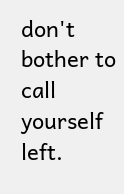don't bother to call yourself left.